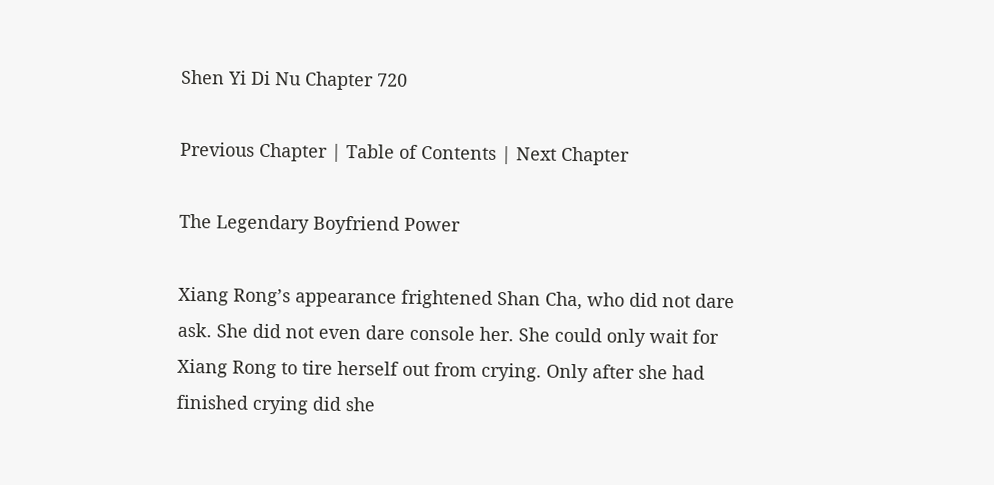Shen Yi Di Nu Chapter 720

Previous Chapter | Table of Contents | Next Chapter

The Legendary Boyfriend Power

Xiang Rong’s appearance frightened Shan Cha, who did not dare ask. She did not even dare console her. She could only wait for Xiang Rong to tire herself out from crying. Only after she had finished crying did she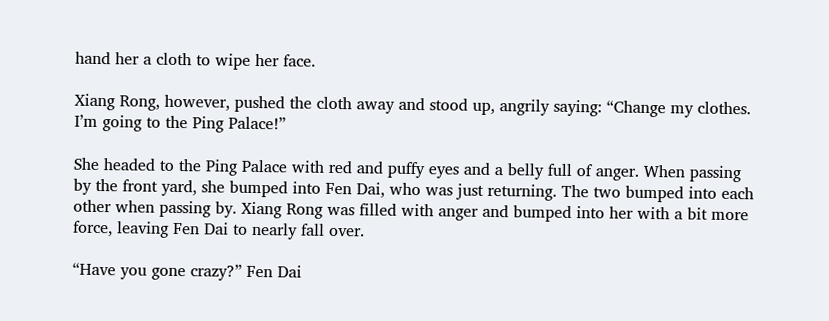hand her a cloth to wipe her face.

Xiang Rong, however, pushed the cloth away and stood up, angrily saying: “Change my clothes. I’m going to the Ping Palace!”

She headed to the Ping Palace with red and puffy eyes and a belly full of anger. When passing by the front yard, she bumped into Fen Dai, who was just returning. The two bumped into each other when passing by. Xiang Rong was filled with anger and bumped into her with a bit more force, leaving Fen Dai to nearly fall over.

“Have you gone crazy?” Fen Dai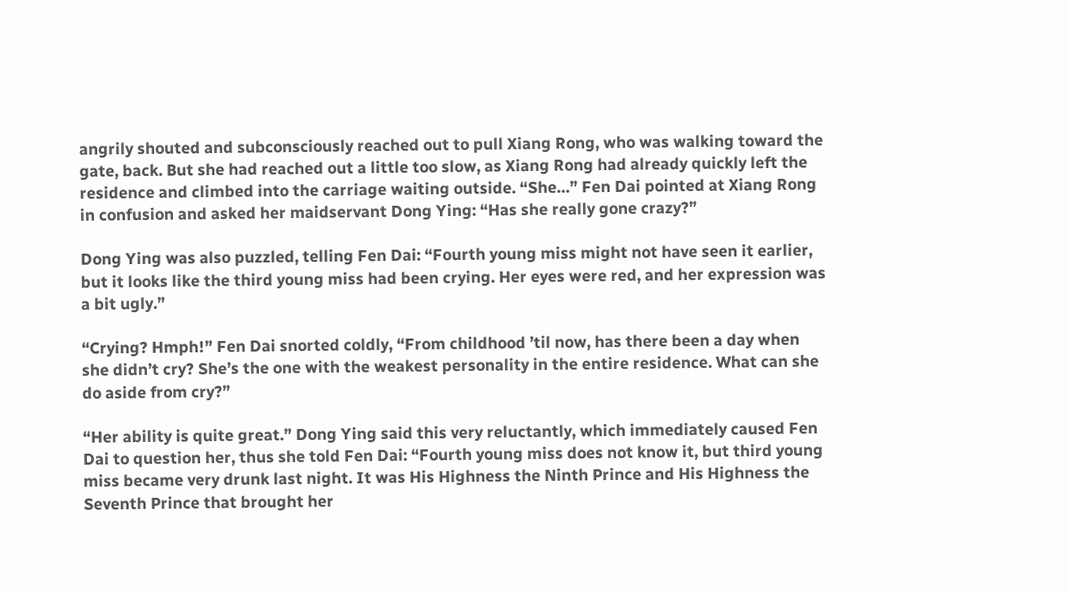angrily shouted and subconsciously reached out to pull Xiang Rong, who was walking toward the gate, back. But she had reached out a little too slow, as Xiang Rong had already quickly left the residence and climbed into the carriage waiting outside. “She…” Fen Dai pointed at Xiang Rong in confusion and asked her maidservant Dong Ying: “Has she really gone crazy?”

Dong Ying was also puzzled, telling Fen Dai: “Fourth young miss might not have seen it earlier, but it looks like the third young miss had been crying. Her eyes were red, and her expression was a bit ugly.”

“Crying? Hmph!” Fen Dai snorted coldly, “From childhood ’til now, has there been a day when she didn’t cry? She’s the one with the weakest personality in the entire residence. What can she do aside from cry?”

“Her ability is quite great.” Dong Ying said this very reluctantly, which immediately caused Fen Dai to question her, thus she told Fen Dai: “Fourth young miss does not know it, but third young miss became very drunk last night. It was His Highness the Ninth Prince and His Highness the Seventh Prince that brought her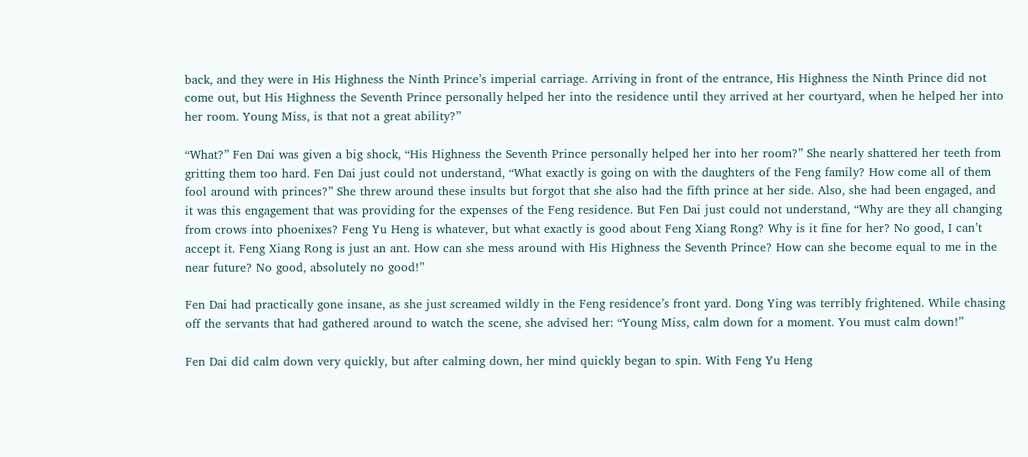back, and they were in His Highness the Ninth Prince’s imperial carriage. Arriving in front of the entrance, His Highness the Ninth Prince did not come out, but His Highness the Seventh Prince personally helped her into the residence until they arrived at her courtyard, when he helped her into her room. Young Miss, is that not a great ability?”

“What?” Fen Dai was given a big shock, “His Highness the Seventh Prince personally helped her into her room?” She nearly shattered her teeth from gritting them too hard. Fen Dai just could not understand, “What exactly is going on with the daughters of the Feng family? How come all of them fool around with princes?” She threw around these insults but forgot that she also had the fifth prince at her side. Also, she had been engaged, and it was this engagement that was providing for the expenses of the Feng residence. But Fen Dai just could not understand, “Why are they all changing from crows into phoenixes? Feng Yu Heng is whatever, but what exactly is good about Feng Xiang Rong? Why is it fine for her? No good, I can’t accept it. Feng Xiang Rong is just an ant. How can she mess around with His Highness the Seventh Prince? How can she become equal to me in the near future? No good, absolutely no good!”

Fen Dai had practically gone insane, as she just screamed wildly in the Feng residence’s front yard. Dong Ying was terribly frightened. While chasing off the servants that had gathered around to watch the scene, she advised her: “Young Miss, calm down for a moment. You must calm down!”

Fen Dai did calm down very quickly, but after calming down, her mind quickly began to spin. With Feng Yu Heng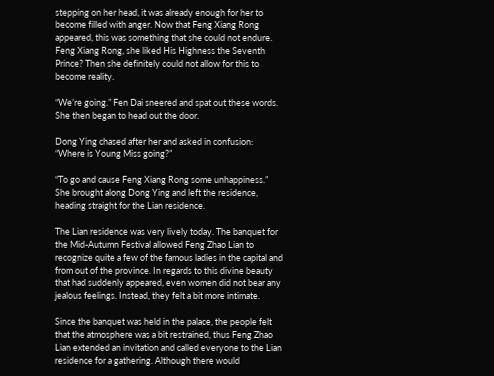stepping on her head, it was already enough for her to become filled with anger. Now that Feng Xiang Rong appeared, this was something that she could not endure. Feng Xiang Rong, she liked His Highness the Seventh Prince? Then she definitely could not allow for this to become reality.

“We’re going.” Fen Dai sneered and spat out these words. She then began to head out the door.

Dong Ying chased after her and asked in confusion: “Where is Young Miss going?”

“To go and cause Feng Xiang Rong some unhappiness.” She brought along Dong Ying and left the residence, heading straight for the Lian residence.

The Lian residence was very lively today. The banquet for the Mid-Autumn Festival allowed Feng Zhao Lian to recognize quite a few of the famous ladies in the capital and from out of the province. In regards to this divine beauty that had suddenly appeared, even women did not bear any jealous feelings. Instead, they felt a bit more intimate.

Since the banquet was held in the palace, the people felt that the atmosphere was a bit restrained, thus Feng Zhao Lian extended an invitation and called everyone to the Lian residence for a gathering. Although there would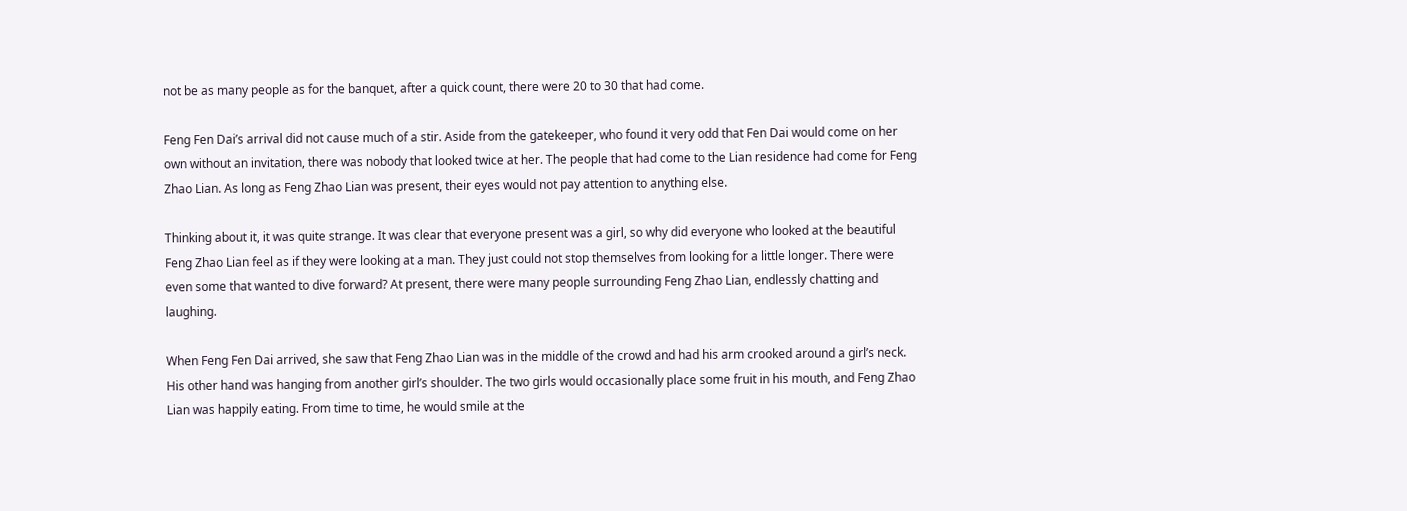not be as many people as for the banquet, after a quick count, there were 20 to 30 that had come.

Feng Fen Dai’s arrival did not cause much of a stir. Aside from the gatekeeper, who found it very odd that Fen Dai would come on her own without an invitation, there was nobody that looked twice at her. The people that had come to the Lian residence had come for Feng Zhao Lian. As long as Feng Zhao Lian was present, their eyes would not pay attention to anything else.

Thinking about it, it was quite strange. It was clear that everyone present was a girl, so why did everyone who looked at the beautiful Feng Zhao Lian feel as if they were looking at a man. They just could not stop themselves from looking for a little longer. There were even some that wanted to dive forward? At present, there were many people surrounding Feng Zhao Lian, endlessly chatting and laughing.

When Feng Fen Dai arrived, she saw that Feng Zhao Lian was in the middle of the crowd and had his arm crooked around a girl’s neck. His other hand was hanging from another girl’s shoulder. The two girls would occasionally place some fruit in his mouth, and Feng Zhao Lian was happily eating. From time to time, he would smile at the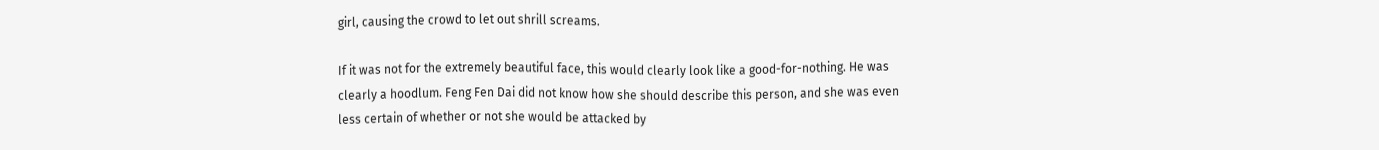girl, causing the crowd to let out shrill screams.

If it was not for the extremely beautiful face, this would clearly look like a good-for-nothing. He was clearly a hoodlum. Feng Fen Dai did not know how she should describe this person, and she was even less certain of whether or not she would be attacked by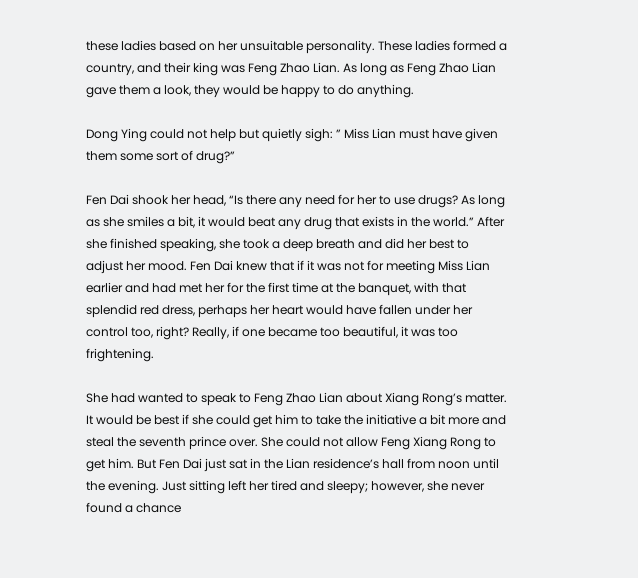these ladies based on her unsuitable personality. These ladies formed a country, and their king was Feng Zhao Lian. As long as Feng Zhao Lian gave them a look, they would be happy to do anything.

Dong Ying could not help but quietly sigh: ” Miss Lian must have given them some sort of drug?”

Fen Dai shook her head, “Is there any need for her to use drugs? As long as she smiles a bit, it would beat any drug that exists in the world.” After she finished speaking, she took a deep breath and did her best to adjust her mood. Fen Dai knew that if it was not for meeting Miss Lian earlier and had met her for the first time at the banquet, with that splendid red dress, perhaps her heart would have fallen under her control too, right? Really, if one became too beautiful, it was too frightening.

She had wanted to speak to Feng Zhao Lian about Xiang Rong’s matter. It would be best if she could get him to take the initiative a bit more and steal the seventh prince over. She could not allow Feng Xiang Rong to get him. But Fen Dai just sat in the Lian residence’s hall from noon until the evening. Just sitting left her tired and sleepy; however, she never found a chance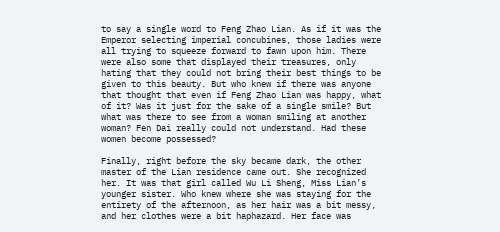to say a single word to Feng Zhao Lian. As if it was the Emperor selecting imperial concubines, those ladies were all trying to squeeze forward to fawn upon him. There were also some that displayed their treasures, only hating that they could not bring their best things to be given to this beauty. But who knew if there was anyone that thought that even if Feng Zhao Lian was happy, what of it? Was it just for the sake of a single smile? But what was there to see from a woman smiling at another woman? Fen Dai really could not understand. Had these women become possessed?

Finally, right before the sky became dark, the other master of the Lian residence came out. She recognized her. It was that girl called Wu Li Sheng, Miss Lian’s younger sister. Who knew where she was staying for the entirety of the afternoon, as her hair was a bit messy, and her clothes were a bit haphazard. Her face was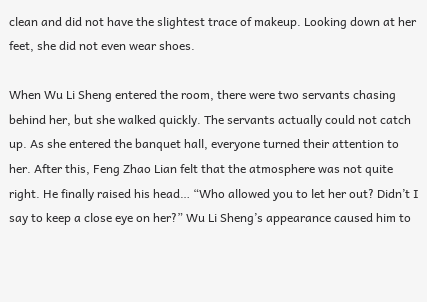clean and did not have the slightest trace of makeup. Looking down at her feet, she did not even wear shoes.

When Wu Li Sheng entered the room, there were two servants chasing behind her, but she walked quickly. The servants actually could not catch up. As she entered the banquet hall, everyone turned their attention to her. After this, Feng Zhao Lian felt that the atmosphere was not quite right. He finally raised his head… “Who allowed you to let her out? Didn’t I say to keep a close eye on her?” Wu Li Sheng’s appearance caused him to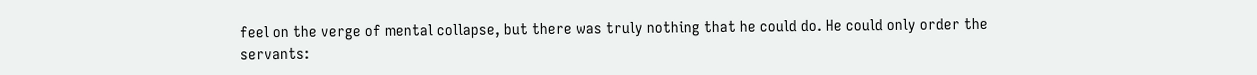feel on the verge of mental collapse, but there was truly nothing that he could do. He could only order the servants: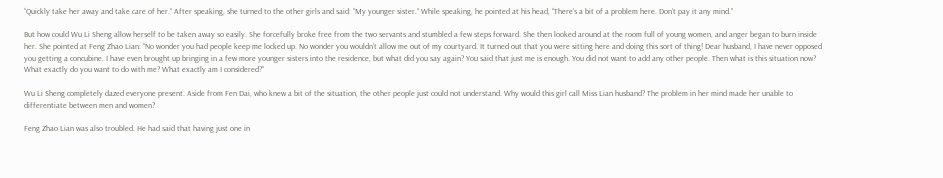“Quickly take her away and take care of her.” After speaking, she turned to the other girls and said: “My younger sister.” While speaking, he pointed at his head, “There’s a bit of a problem here. Don’t pay it any mind.”

But how could Wu Li Sheng allow herself to be taken away so easily. She forcefully broke free from the two servants and stumbled a few steps forward. She then looked around at the room full of young women, and anger began to burn inside her. She pointed at Feng Zhao Lian: “No wonder you had people keep me locked up. No wonder you wouldn’t allow me out of my courtyard. It turned out that you were sitting here and doing this sort of thing! Dear husband, I have never opposed you getting a concubine. I have even brought up bringing in a few more younger sisters into the residence, but what did you say again? You said that just me is enough. You did not want to add any other people. Then what is this situation now? What exactly do you want to do with me? What exactly am I considered?”

Wu Li Sheng completely dazed everyone present. Aside from Fen Dai, who knew a bit of the situation, the other people just could not understand. Why would this girl call Miss Lian husband? The problem in her mind made her unable to differentiate between men and women?

Feng Zhao Lian was also troubled. He had said that having just one in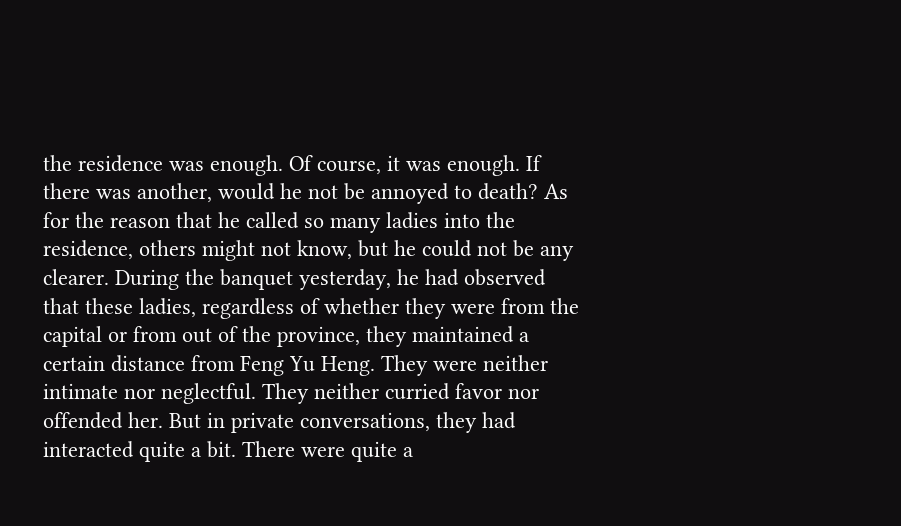the residence was enough. Of course, it was enough. If there was another, would he not be annoyed to death? As for the reason that he called so many ladies into the residence, others might not know, but he could not be any clearer. During the banquet yesterday, he had observed that these ladies, regardless of whether they were from the capital or from out of the province, they maintained a certain distance from Feng Yu Heng. They were neither intimate nor neglectful. They neither curried favor nor offended her. But in private conversations, they had interacted quite a bit. There were quite a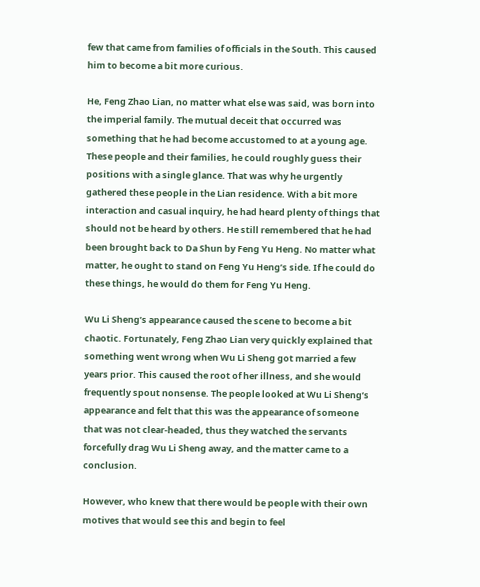few that came from families of officials in the South. This caused him to become a bit more curious.

He, Feng Zhao Lian, no matter what else was said, was born into the imperial family. The mutual deceit that occurred was something that he had become accustomed to at a young age. These people and their families, he could roughly guess their positions with a single glance. That was why he urgently gathered these people in the Lian residence. With a bit more interaction and casual inquiry, he had heard plenty of things that should not be heard by others. He still remembered that he had been brought back to Da Shun by Feng Yu Heng. No matter what matter, he ought to stand on Feng Yu Heng’s side. If he could do these things, he would do them for Feng Yu Heng.

Wu Li Sheng’s appearance caused the scene to become a bit chaotic. Fortunately, Feng Zhao Lian very quickly explained that something went wrong when Wu Li Sheng got married a few years prior. This caused the root of her illness, and she would frequently spout nonsense. The people looked at Wu Li Sheng’s appearance and felt that this was the appearance of someone that was not clear-headed, thus they watched the servants forcefully drag Wu Li Sheng away, and the matter came to a conclusion.

However, who knew that there would be people with their own motives that would see this and begin to feel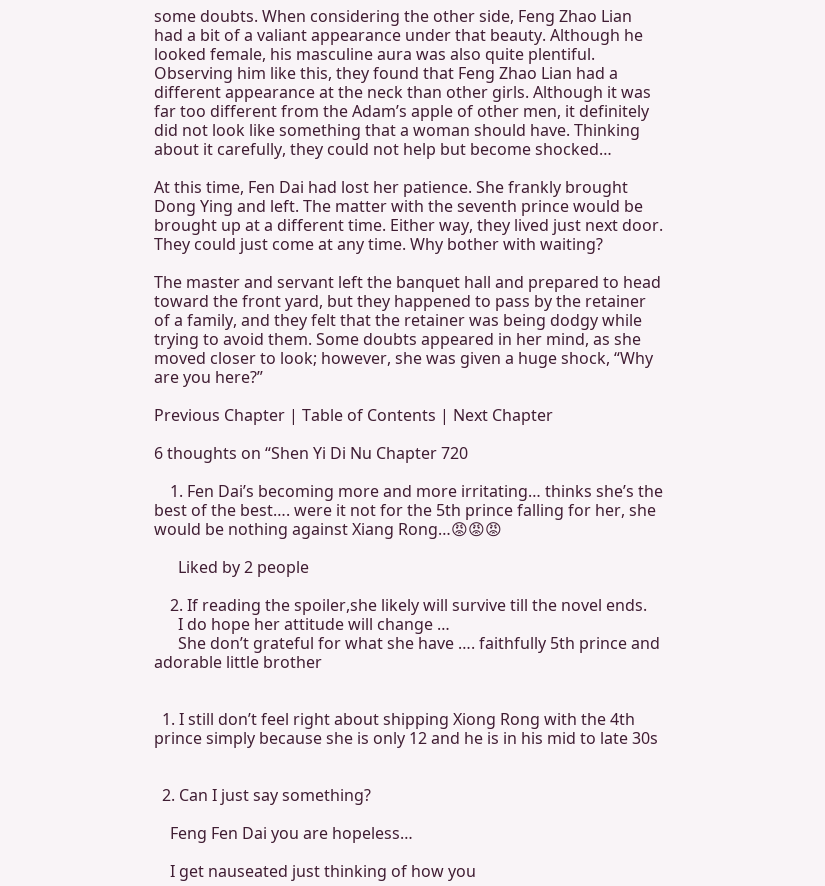some doubts. When considering the other side, Feng Zhao Lian had a bit of a valiant appearance under that beauty. Although he looked female, his masculine aura was also quite plentiful. Observing him like this, they found that Feng Zhao Lian had a different appearance at the neck than other girls. Although it was far too different from the Adam’s apple of other men, it definitely did not look like something that a woman should have. Thinking about it carefully, they could not help but become shocked…

At this time, Fen Dai had lost her patience. She frankly brought Dong Ying and left. The matter with the seventh prince would be brought up at a different time. Either way, they lived just next door. They could just come at any time. Why bother with waiting?

The master and servant left the banquet hall and prepared to head toward the front yard, but they happened to pass by the retainer of a family, and they felt that the retainer was being dodgy while trying to avoid them. Some doubts appeared in her mind, as she moved closer to look; however, she was given a huge shock, “Why are you here?”

Previous Chapter | Table of Contents | Next Chapter

6 thoughts on “Shen Yi Di Nu Chapter 720

    1. Fen Dai’s becoming more and more irritating… thinks she’s the best of the best…. were it not for the 5th prince falling for her, she would be nothing against Xiang Rong…😡😡😡

      Liked by 2 people

    2. If reading the spoiler,she likely will survive till the novel ends.
      I do hope her attitude will change …
      She don’t grateful for what she have …. faithfully 5th prince and adorable little brother


  1. I still don’t feel right about shipping Xiong Rong with the 4th prince simply because she is only 12 and he is in his mid to late 30s


  2. Can I just say something?

    Feng Fen Dai you are hopeless…

    I get nauseated just thinking of how you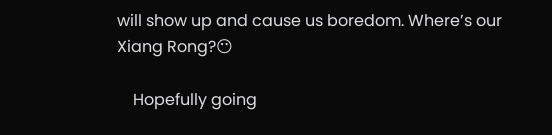will show up and cause us boredom. Where’s our Xiang Rong?😶

    Hopefully going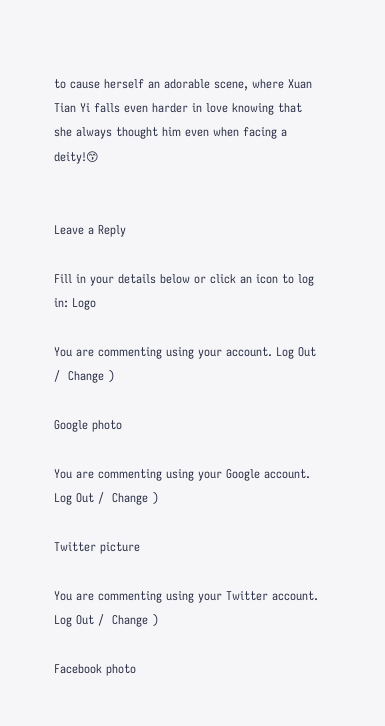to cause herself an adorable scene, where Xuan Tian Yi falls even harder in love knowing that she always thought him even when facing a deity!😙


Leave a Reply

Fill in your details below or click an icon to log in: Logo

You are commenting using your account. Log Out /  Change )

Google photo

You are commenting using your Google account. Log Out /  Change )

Twitter picture

You are commenting using your Twitter account. Log Out /  Change )

Facebook photo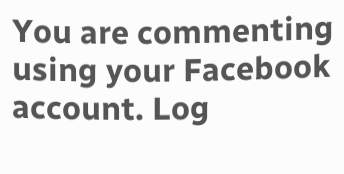You are commenting using your Facebook account. Log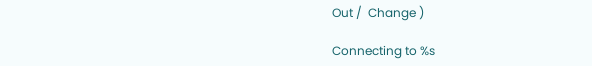Out /  Change )

Connecting to %s